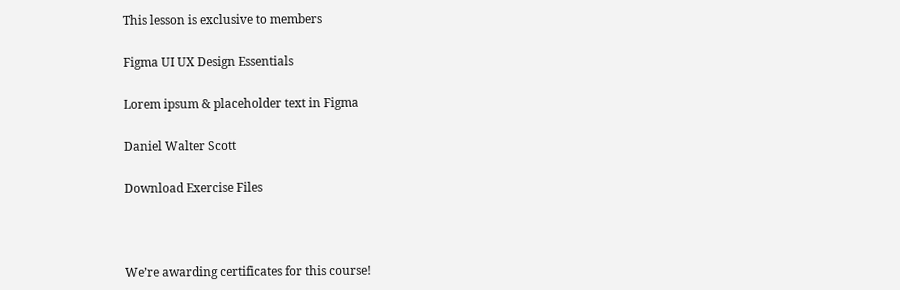This lesson is exclusive to members

Figma UI UX Design Essentials

Lorem ipsum & placeholder text in Figma

Daniel Walter Scott

Download Exercise Files



We’re awarding certificates for this course!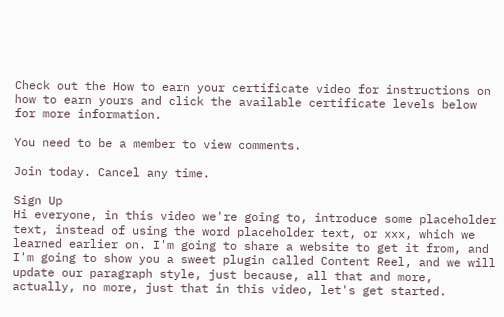Check out the How to earn your certificate video for instructions on how to earn yours and click the available certificate levels below for more information.

You need to be a member to view comments.

Join today. Cancel any time.

Sign Up
Hi everyone, in this video we're going to, introduce some placeholder text, instead of using the word placeholder text, or xxx, which we learned earlier on. I'm going to share a website to get it from, and I'm going to show you a sweet plugin called Content Reel, and we will update our paragraph style, just because, all that and more, actually, no more, just that in this video, let's get started.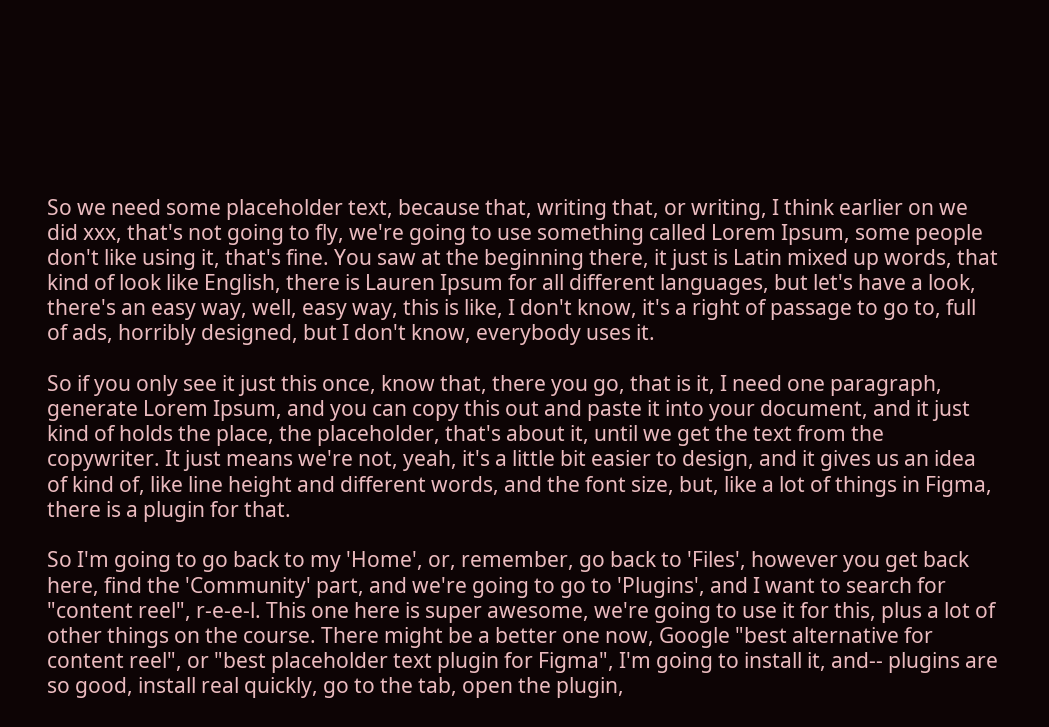So we need some placeholder text, because that, writing that, or writing, I think earlier on we did xxx, that's not going to fly, we're going to use something called Lorem Ipsum, some people don't like using it, that's fine. You saw at the beginning there, it just is Latin mixed up words, that kind of look like English, there is Lauren Ipsum for all different languages, but let's have a look, there's an easy way, well, easy way, this is like, I don't know, it's a right of passage to go to, full of ads, horribly designed, but I don't know, everybody uses it.

So if you only see it just this once, know that, there you go, that is it, I need one paragraph, generate Lorem Ipsum, and you can copy this out and paste it into your document, and it just kind of holds the place, the placeholder, that's about it, until we get the text from the copywriter. It just means we're not, yeah, it's a little bit easier to design, and it gives us an idea of kind of, like line height and different words, and the font size, but, like a lot of things in Figma, there is a plugin for that.

So I'm going to go back to my 'Home', or, remember, go back to 'Files', however you get back here, find the 'Community' part, and we're going to go to 'Plugins', and I want to search for "content reel", r-e-e-l. This one here is super awesome, we're going to use it for this, plus a lot of other things on the course. There might be a better one now, Google "best alternative for content reel", or "best placeholder text plugin for Figma", I'm going to install it, and-- plugins are so good, install real quickly, go to the tab, open the plugin,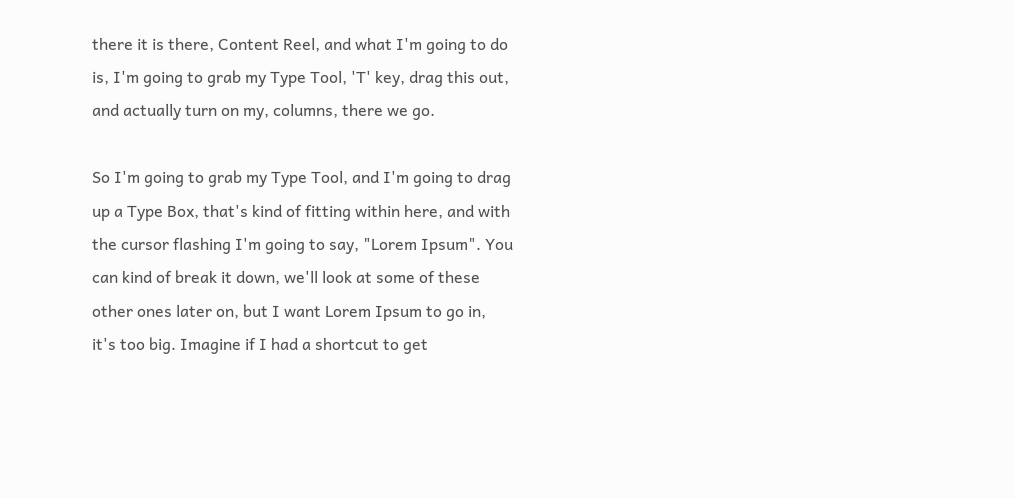there it is there, Content Reel, and what I'm going to do is, I'm going to grab my Type Tool, 'T' key, drag this out, and actually turn on my, columns, there we go.

So I'm going to grab my Type Tool, and I'm going to drag up a Type Box, that's kind of fitting within here, and with the cursor flashing I'm going to say, "Lorem Ipsum". You can kind of break it down, we'll look at some of these other ones later on, but I want Lorem Ipsum to go in, it's too big. Imagine if I had a shortcut to get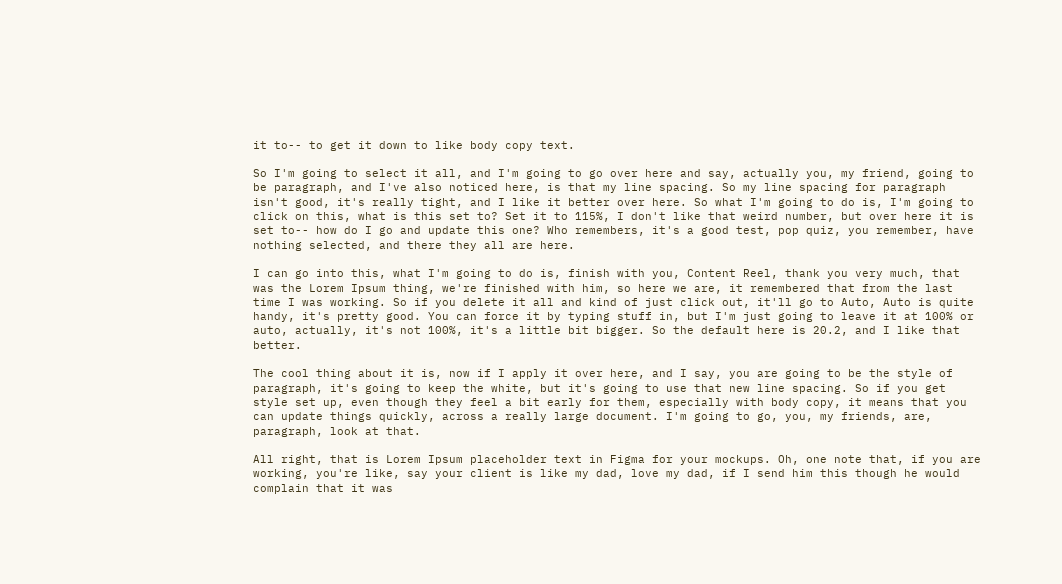it to-- to get it down to like body copy text.

So I'm going to select it all, and I'm going to go over here and say, actually you, my friend, going to be paragraph, and I've also noticed here, is that my line spacing. So my line spacing for paragraph isn't good, it's really tight, and I like it better over here. So what I'm going to do is, I'm going to click on this, what is this set to? Set it to 115%, I don't like that weird number, but over here it is set to-- how do I go and update this one? Who remembers, it's a good test, pop quiz, you remember, have nothing selected, and there they all are here.

I can go into this, what I'm going to do is, finish with you, Content Reel, thank you very much, that was the Lorem Ipsum thing, we're finished with him, so here we are, it remembered that from the last time I was working. So if you delete it all and kind of just click out, it'll go to Auto, Auto is quite handy, it's pretty good. You can force it by typing stuff in, but I'm just going to leave it at 100% or auto, actually, it's not 100%, it's a little bit bigger. So the default here is 20.2, and I like that better.

The cool thing about it is, now if I apply it over here, and I say, you are going to be the style of paragraph, it's going to keep the white, but it's going to use that new line spacing. So if you get style set up, even though they feel a bit early for them, especially with body copy, it means that you can update things quickly, across a really large document. I'm going to go, you, my friends, are, paragraph, look at that.

All right, that is Lorem Ipsum placeholder text in Figma for your mockups. Oh, one note that, if you are working, you're like, say your client is like my dad, love my dad, if I send him this though he would complain that it was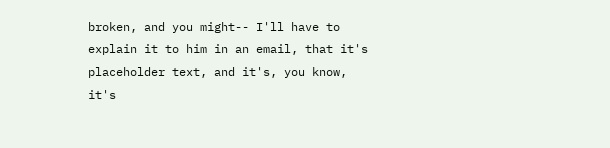broken, and you might-- I'll have to explain it to him in an email, that it's placeholder text, and it's, you know, it's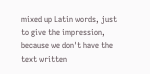mixed up Latin words, just to give the impression, because we don't have the text written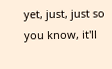yet, just, just so you know, it'll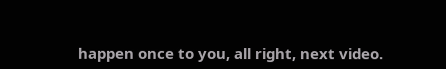happen once to you, all right, next video.